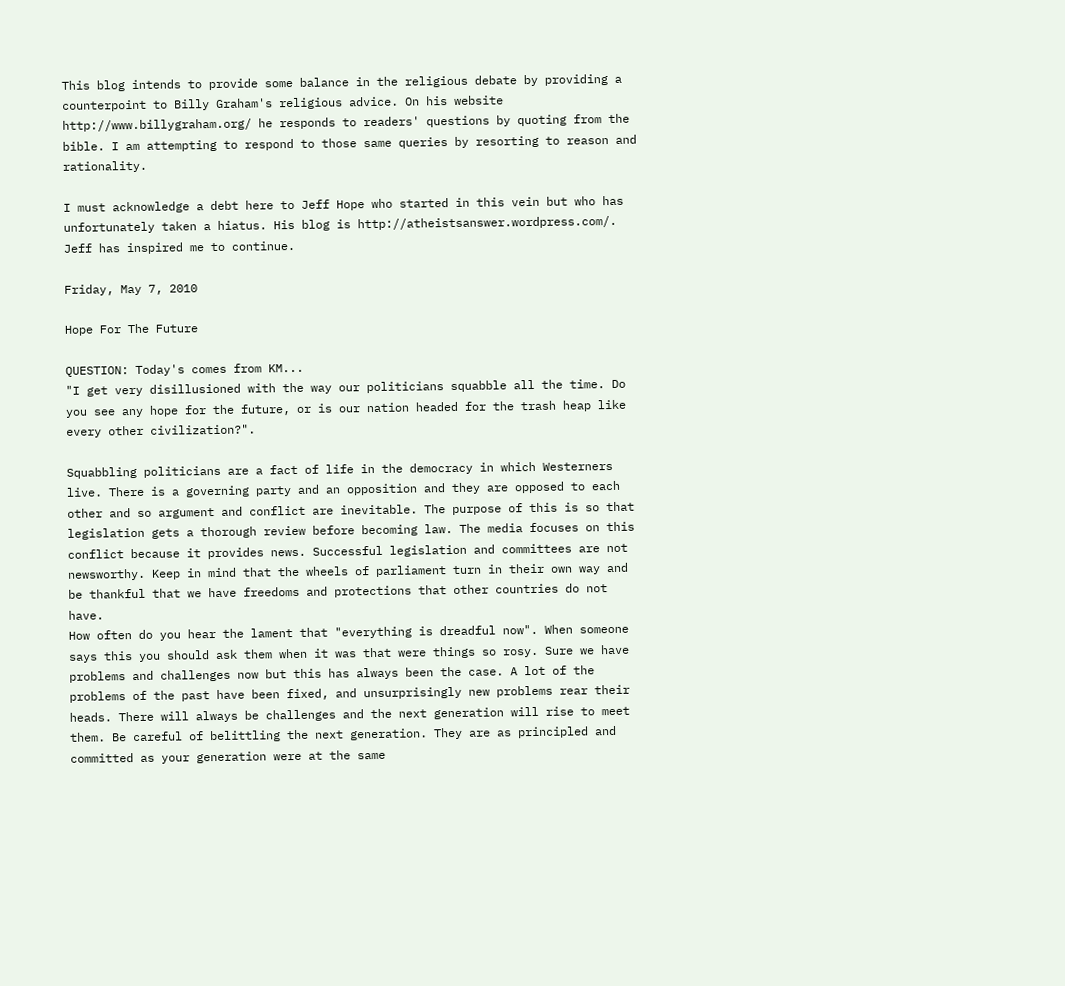This blog intends to provide some balance in the religious debate by providing a counterpoint to Billy Graham's religious advice. On his website http://www.billygraham.org/ he responds to readers' questions by quoting from the bible. I am attempting to respond to those same queries by resorting to reason and rationality.

I must acknowledge a debt here to Jeff Hope who started in this vein but who has unfortunately taken a hiatus. His blog is http://atheistsanswer.wordpress.com/. Jeff has inspired me to continue.

Friday, May 7, 2010

Hope For The Future

QUESTION: Today's comes from KM...
"I get very disillusioned with the way our politicians squabble all the time. Do you see any hope for the future, or is our nation headed for the trash heap like every other civilization?".

Squabbling politicians are a fact of life in the democracy in which Westerners live. There is a governing party and an opposition and they are opposed to each other and so argument and conflict are inevitable. The purpose of this is so that legislation gets a thorough review before becoming law. The media focuses on this conflict because it provides news. Successful legislation and committees are not newsworthy. Keep in mind that the wheels of parliament turn in their own way and be thankful that we have freedoms and protections that other countries do not have.
How often do you hear the lament that "everything is dreadful now". When someone says this you should ask them when it was that were things so rosy. Sure we have problems and challenges now but this has always been the case. A lot of the problems of the past have been fixed, and unsurprisingly new problems rear their heads. There will always be challenges and the next generation will rise to meet them. Be careful of belittling the next generation. They are as principled and committed as your generation were at the same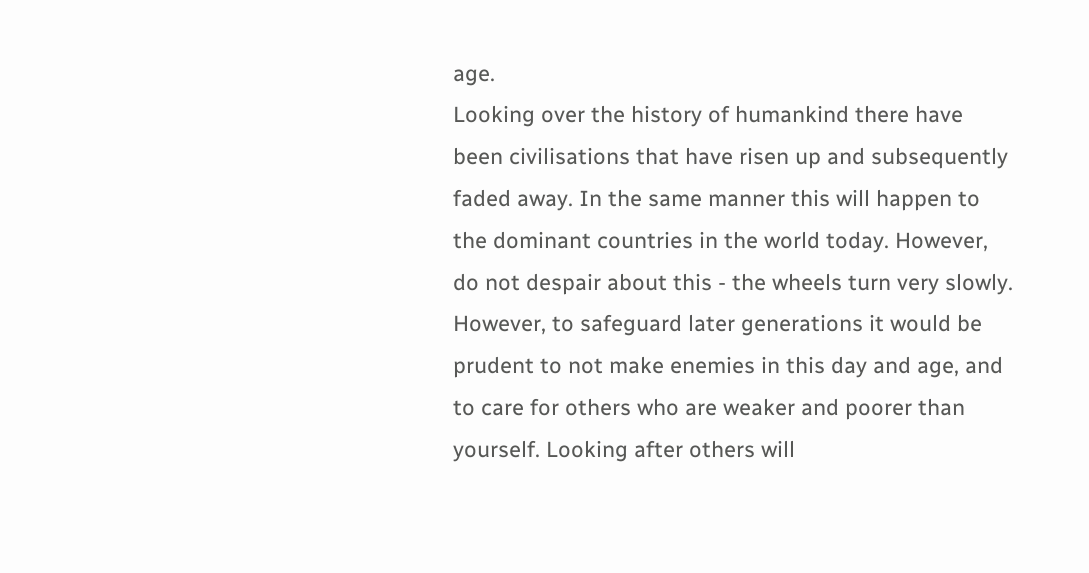age.
Looking over the history of humankind there have been civilisations that have risen up and subsequently faded away. In the same manner this will happen to the dominant countries in the world today. However, do not despair about this - the wheels turn very slowly. However, to safeguard later generations it would be prudent to not make enemies in this day and age, and to care for others who are weaker and poorer than yourself. Looking after others will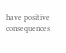have positive consequences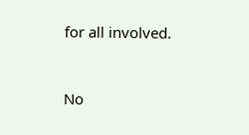for all involved.


No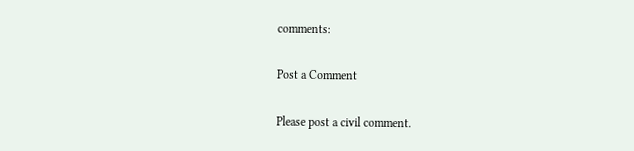comments:

Post a Comment

Please post a civil comment.